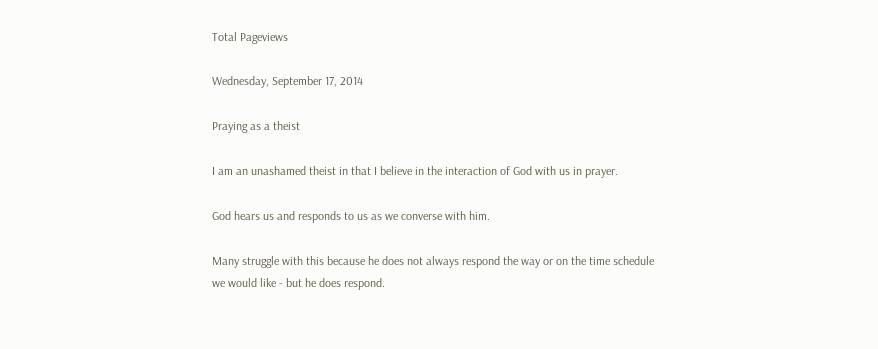Total Pageviews

Wednesday, September 17, 2014

Praying as a theist

I am an unashamed theist in that I believe in the interaction of God with us in prayer.

God hears us and responds to us as we converse with him.

Many struggle with this because he does not always respond the way or on the time schedule we would like - but he does respond.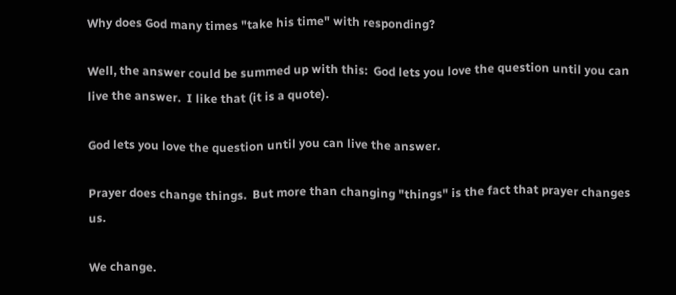Why does God many times "take his time" with responding?

Well, the answer could be summed up with this:  God lets you love the question until you can live the answer.  I like that (it is a quote).

God lets you love the question until you can live the answer.

Prayer does change things.  But more than changing "things" is the fact that prayer changes us.

We change.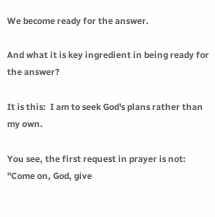We become ready for the answer.

And what it is key ingredient in being ready for the answer?

It is this:  I am to seek God's plans rather than my own.

You see, the first request in prayer is not:  "Come on, God, give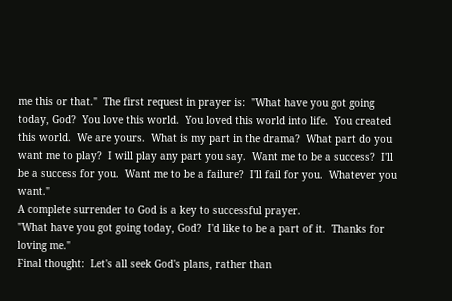me this or that."  The first request in prayer is:  "What have you got going today, God?  You love this world.  You loved this world into life.  You created this world.  We are yours.  What is my part in the drama?  What part do you want me to play?  I will play any part you say.  Want me to be a success?  I'll be a success for you.  Want me to be a failure?  I'll fail for you.  Whatever you want."
A complete surrender to God is a key to successful prayer.
"What have you got going today, God?  I'd like to be a part of it.  Thanks for loving me."
Final thought:  Let's all seek God's plans, rather than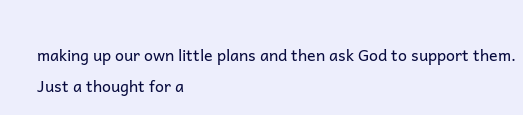making up our own little plans and then ask God to support them.
Just a thought for a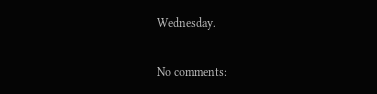Wednesday.

No comments: